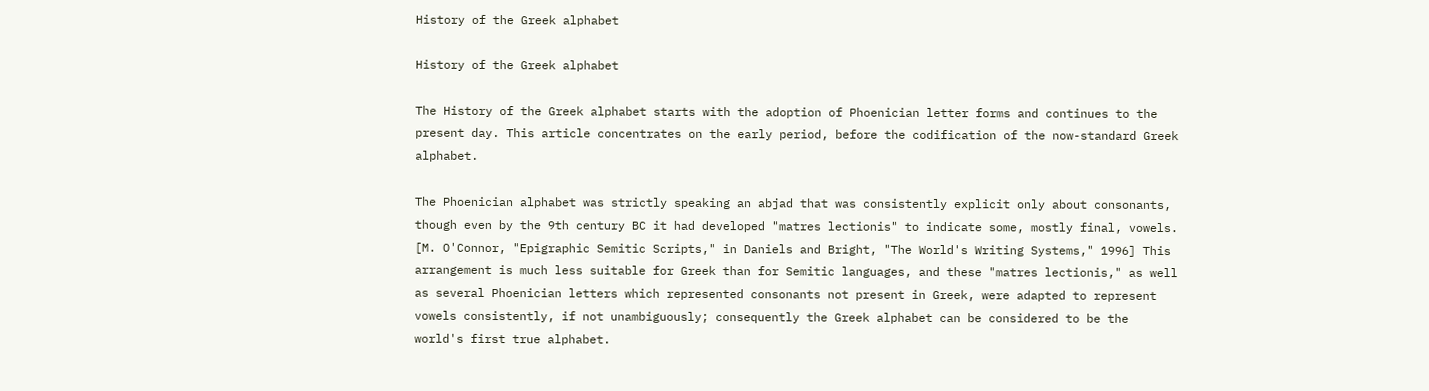History of the Greek alphabet

History of the Greek alphabet

The History of the Greek alphabet starts with the adoption of Phoenician letter forms and continues to the present day. This article concentrates on the early period, before the codification of the now-standard Greek alphabet.

The Phoenician alphabet was strictly speaking an abjad that was consistently explicit only about consonants, though even by the 9th century BC it had developed "matres lectionis" to indicate some, mostly final, vowels. [M. O'Connor, "Epigraphic Semitic Scripts," in Daniels and Bright, "The World's Writing Systems," 1996] This arrangement is much less suitable for Greek than for Semitic languages, and these "matres lectionis," as well as several Phoenician letters which represented consonants not present in Greek, were adapted to represent vowels consistently, if not unambiguously; consequently the Greek alphabet can be considered to be the world's first true alphabet.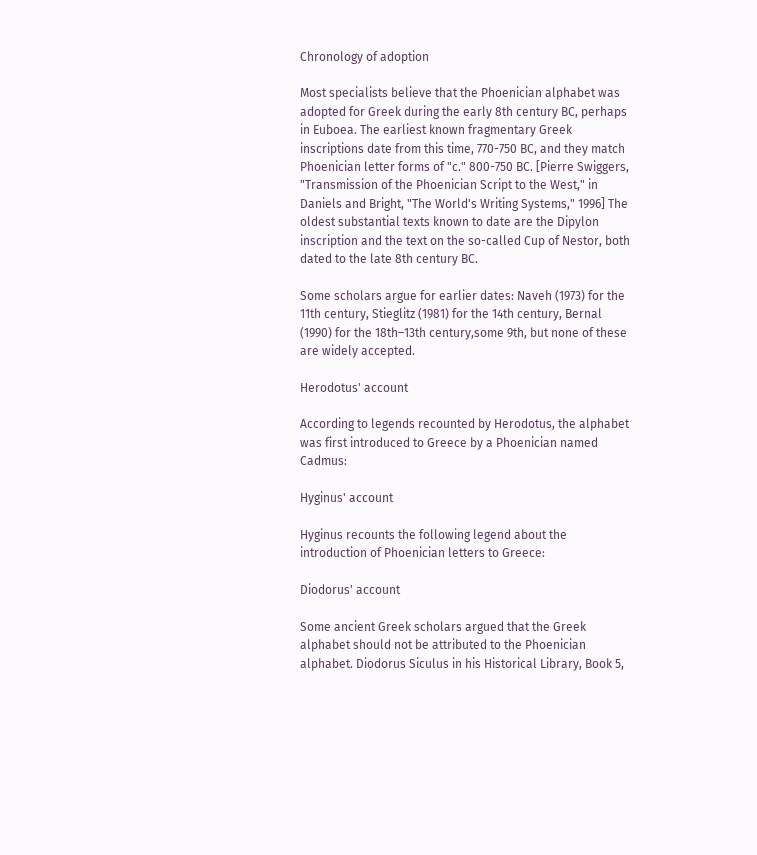Chronology of adoption

Most specialists believe that the Phoenician alphabet was adopted for Greek during the early 8th century BC, perhaps in Euboea. The earliest known fragmentary Greek inscriptions date from this time, 770-750 BC, and they match Phoenician letter forms of "c." 800-750 BC. [Pierre Swiggers, "Transmission of the Phoenician Script to the West," in Daniels and Bright, "The World's Writing Systems," 1996] The oldest substantial texts known to date are the Dipylon inscription and the text on the so-called Cup of Nestor, both dated to the late 8th century BC.

Some scholars argue for earlier dates: Naveh (1973) for the 11th century, Stieglitz (1981) for the 14th century, Bernal (1990) for the 18th–13th century,some 9th, but none of these are widely accepted.

Herodotus' account

According to legends recounted by Herodotus, the alphabet was first introduced to Greece by a Phoenician named Cadmus:

Hyginus' account

Hyginus recounts the following legend about the introduction of Phoenician letters to Greece:

Diodorus' account

Some ancient Greek scholars argued that the Greek alphabet should not be attributed to the Phoenician alphabet. Diodorus Siculus in his Historical Library, Book 5,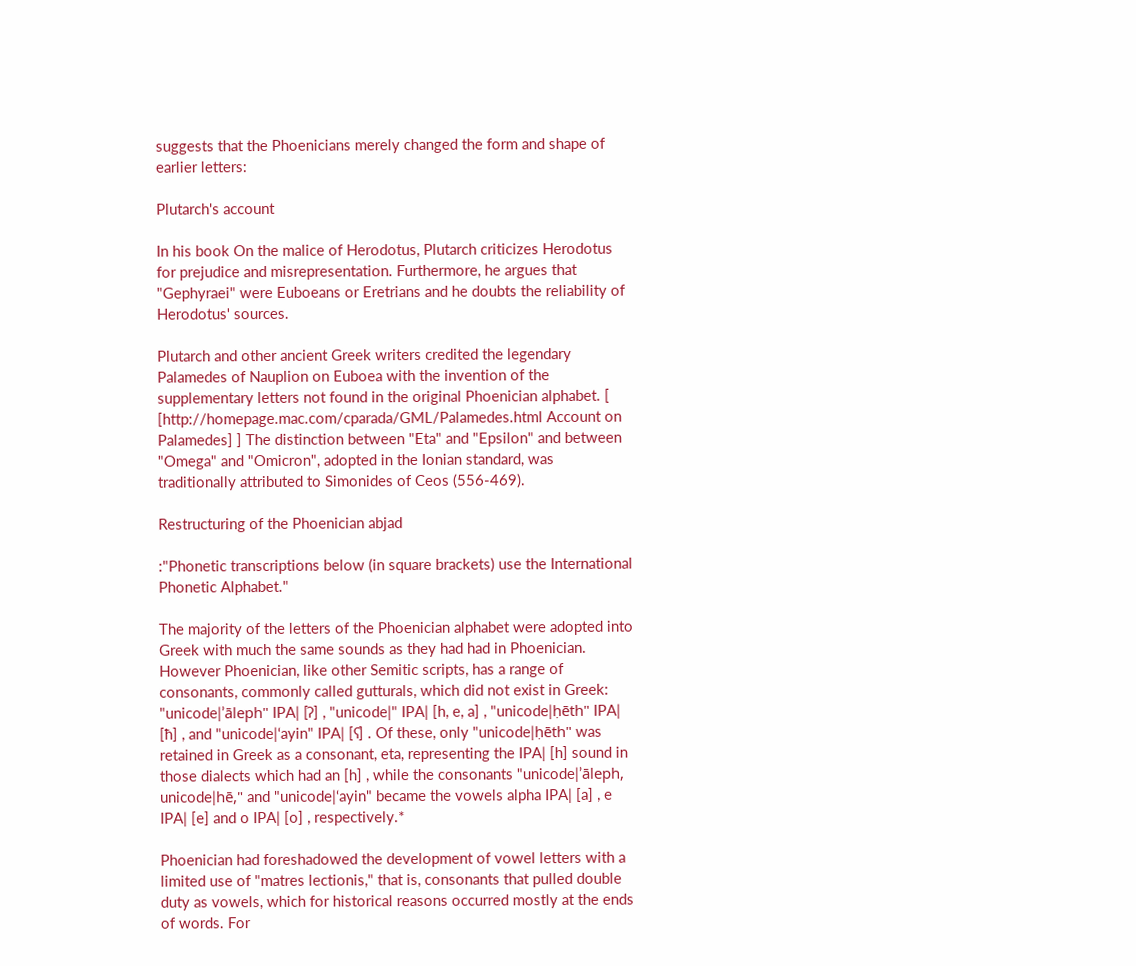suggests that the Phoenicians merely changed the form and shape of earlier letters:

Plutarch's account

In his book On the malice of Herodotus, Plutarch criticizes Herodotus for prejudice and misrepresentation. Furthermore, he argues that "Gephyraei" were Euboeans or Eretrians and he doubts the reliability of Herodotus' sources.

Plutarch and other ancient Greek writers credited the legendary Palamedes of Nauplion on Euboea with the invention of the supplementary letters not found in the original Phoenician alphabet. [ [http://homepage.mac.com/cparada/GML/Palamedes.html Account on Palamedes] ] The distinction between "Eta" and "Epsilon" and between "Omega" and "Omicron", adopted in the Ionian standard, was traditionally attributed to Simonides of Ceos (556-469).

Restructuring of the Phoenician abjad

:"Phonetic transcriptions below (in square brackets) use the International Phonetic Alphabet."

The majority of the letters of the Phoenician alphabet were adopted into Greek with much the same sounds as they had had in Phoenician. However Phoenician, like other Semitic scripts, has a range of consonants, commonly called gutturals, which did not exist in Greek: "unicode|’āleph" IPA| [ʔ] , "unicode|" IPA| [h, e, a] , "unicode|ḥēth" IPA| [ħ] , and "unicode|‘ayin" IPA| [ʕ] . Of these, only "unicode|ḥēth" was retained in Greek as a consonant, eta, representing the IPA| [h] sound in those dialects which had an [h] , while the consonants "unicode|’āleph, unicode|hē," and "unicode|‘ayin" became the vowels alpha IPA| [a] , e IPA| [e] and o IPA| [o] , respectively.*

Phoenician had foreshadowed the development of vowel letters with a limited use of "matres lectionis," that is, consonants that pulled double duty as vowels, which for historical reasons occurred mostly at the ends of words. For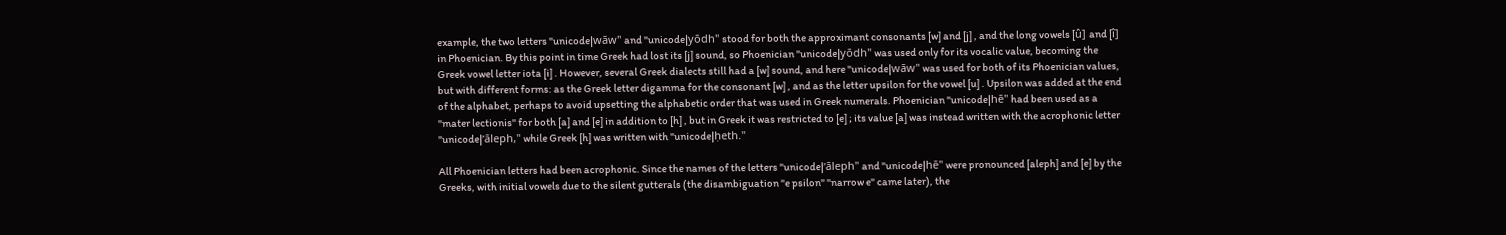example, the two letters "unicode|wāw" and "unicode|yōdh" stood for both the approximant consonants [w] and [j] , and the long vowels [û] and [î] in Phoenician. By this point in time Greek had lost its [j] sound, so Phoenician "unicode|yōdh" was used only for its vocalic value, becoming the Greek vowel letter iota [i] . However, several Greek dialects still had a [w] sound, and here "unicode|wāw" was used for both of its Phoenician values, but with different forms: as the Greek letter digamma for the consonant [w] , and as the letter upsilon for the vowel [u] . Upsilon was added at the end of the alphabet, perhaps to avoid upsetting the alphabetic order that was used in Greek numerals. Phoenician "unicode|hē" had been used as a "mater lectionis" for both [a] and [e] in addition to [h] , but in Greek it was restricted to [e] ; its value [a] was instead written with the acrophonic letter "unicode|’āleph," while Greek [h] was written with "unicode|ḥeth."

All Phoenician letters had been acrophonic. Since the names of the letters "unicode|’āleph" and "unicode|hē" were pronounced [aleph] and [e] by the Greeks, with initial vowels due to the silent gutterals (the disambiguation "e psilon" "narrow e" came later), the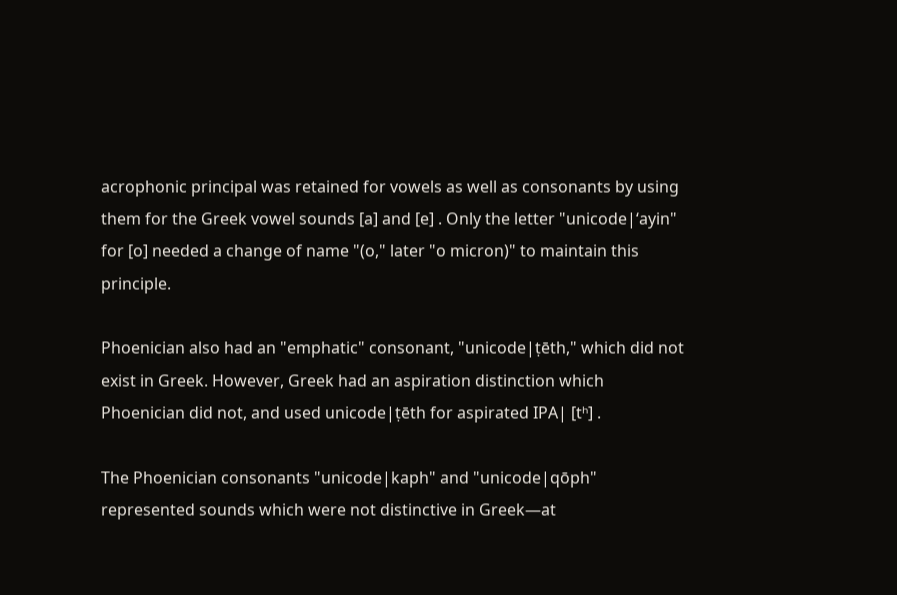acrophonic principal was retained for vowels as well as consonants by using them for the Greek vowel sounds [a] and [e] . Only the letter "unicode|‘ayin" for [o] needed a change of name "(o," later "o micron)" to maintain this principle.

Phoenician also had an "emphatic" consonant, "unicode|ṭēth," which did not exist in Greek. However, Greek had an aspiration distinction which Phoenician did not, and used unicode|ṭēth for aspirated IPA| [tʰ] .

The Phoenician consonants "unicode|kaph" and "unicode|qōph" represented sounds which were not distinctive in Greek—at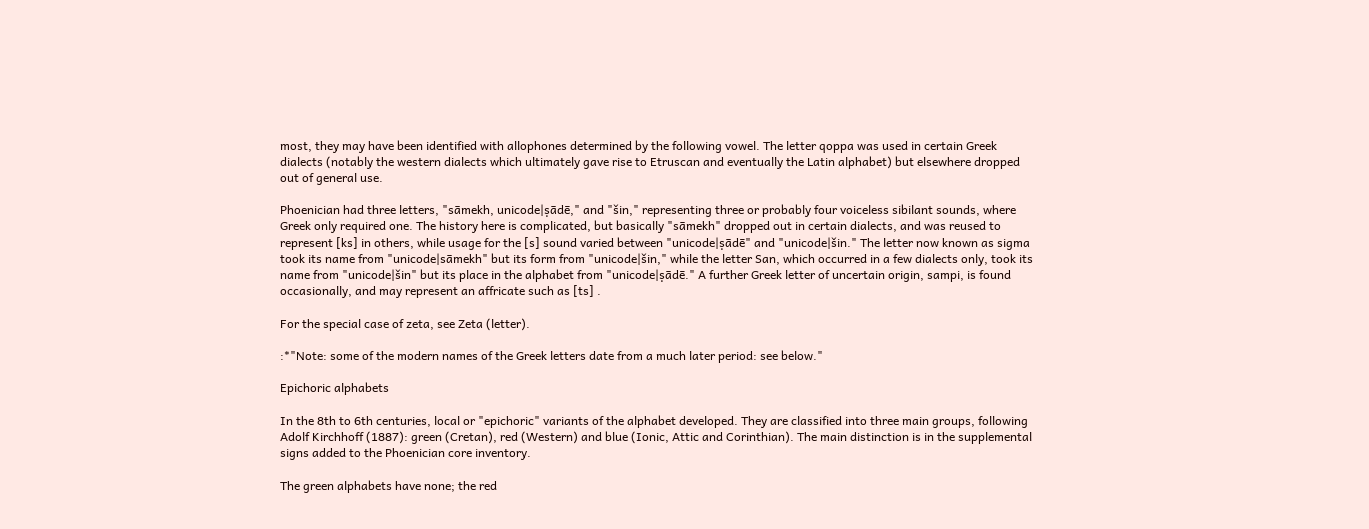most, they may have been identified with allophones determined by the following vowel. The letter qoppa was used in certain Greek dialects (notably the western dialects which ultimately gave rise to Etruscan and eventually the Latin alphabet) but elsewhere dropped out of general use.

Phoenician had three letters, "sāmekh, unicode|ṣādē," and "šin," representing three or probably four voiceless sibilant sounds, where Greek only required one. The history here is complicated, but basically "sāmekh" dropped out in certain dialects, and was reused to represent [ks] in others, while usage for the [s] sound varied between "unicode|ṣādē" and "unicode|šin." The letter now known as sigma took its name from "unicode|sāmekh" but its form from "unicode|šin," while the letter San, which occurred in a few dialects only, took its name from "unicode|šin" but its place in the alphabet from "unicode|ṣādē." A further Greek letter of uncertain origin, sampi, is found occasionally, and may represent an affricate such as [ts] .

For the special case of zeta, see Zeta (letter).

:*"Note: some of the modern names of the Greek letters date from a much later period: see below."

Epichoric alphabets

In the 8th to 6th centuries, local or "epichoric" variants of the alphabet developed. They are classified into three main groups, following Adolf Kirchhoff (1887): green (Cretan), red (Western) and blue (Ionic, Attic and Corinthian). The main distinction is in the supplemental signs added to the Phoenician core inventory.

The green alphabets have none; the red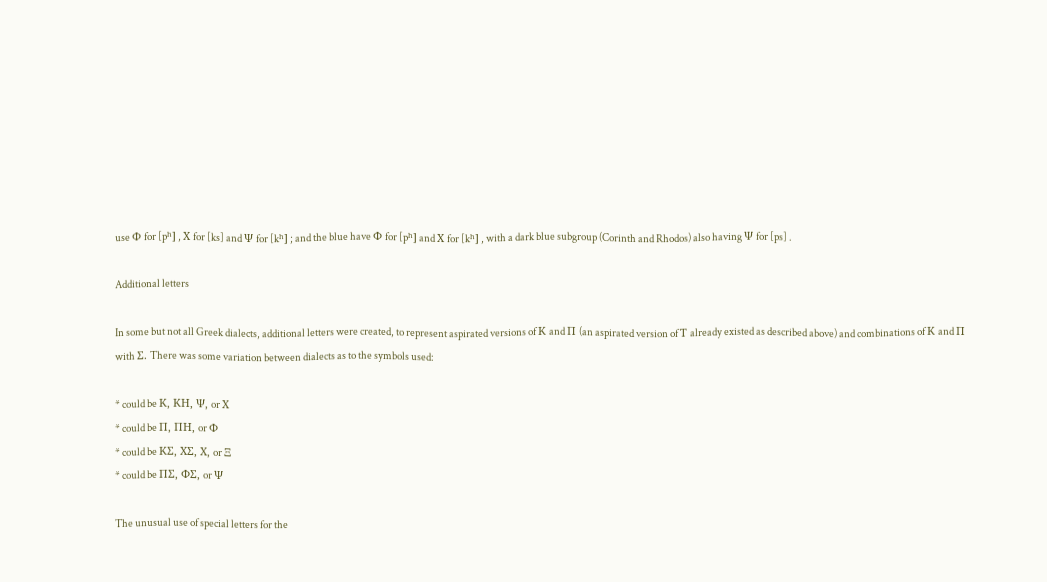use Φ for [pʰ] , Χ for [ks] and Ψ for [kʰ] ; and the blue have Φ for [pʰ] and Χ for [kʰ] , with a dark blue subgroup (Corinth and Rhodos) also having Ψ for [ps] .

Additional letters

In some but not all Greek dialects, additional letters were created, to represent aspirated versions of Κ and Π (an aspirated version of Τ already existed as described above) and combinations of Κ and Π with Σ. There was some variation between dialects as to the symbols used:

* could be Κ, ΚΗ, Ψ, or Χ
* could be Π, ΠΗ, or Φ
* could be ΚΣ, ΧΣ, Χ, or Ξ
* could be ΠΣ, ΦΣ, or Ψ

The unusual use of special letters for the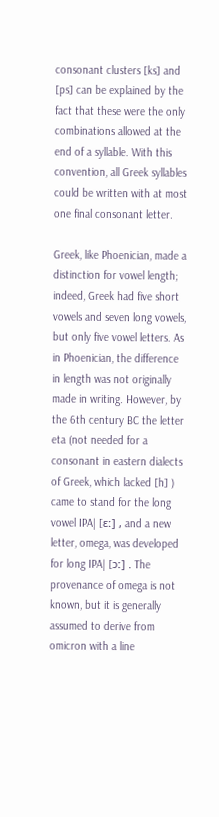consonant clusters [ks] and [ps] can be explained by the fact that these were the only combinations allowed at the end of a syllable. With this convention, all Greek syllables could be written with at most one final consonant letter.

Greek, like Phoenician, made a distinction for vowel length; indeed, Greek had five short vowels and seven long vowels, but only five vowel letters. As in Phoenician, the difference in length was not originally made in writing. However, by the 6th century BC the letter eta (not needed for a consonant in eastern dialects of Greek, which lacked [h] ) came to stand for the long vowel IPA| [ɛː] , and a new letter, omega, was developed for long IPA| [ɔː] . The provenance of omega is not known, but it is generally assumed to derive from omicron with a line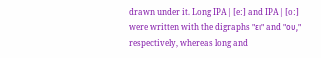drawn under it. Long IPA| [eː] and IPA| [oː] were written with the digraphs "ει" and "ου," respectively, whereas long and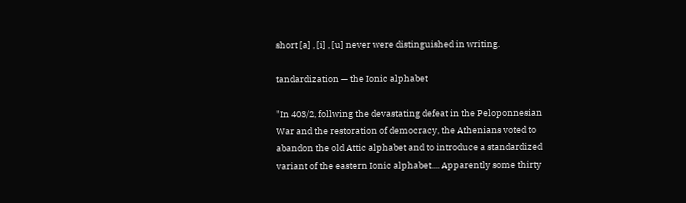short [a] , [i] , [u] never were distinguished in writing.

tandardization — the Ionic alphabet

"In 403/2, follwing the devastating defeat in the Peloponnesian War and the restoration of democracy, the Athenians voted to abandon the old Attic alphabet and to introduce a standardized variant of the eastern Ionic alphabet.... Apparently some thirty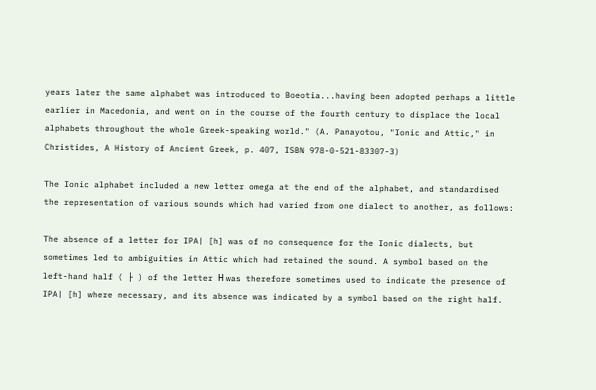years later the same alphabet was introduced to Boeotia...having been adopted perhaps a little earlier in Macedonia, and went on in the course of the fourth century to displace the local alphabets throughout the whole Greek-speaking world." (A. Panayotou, "Ionic and Attic," in Christides, A History of Ancient Greek, p. 407, ISBN 978-0-521-83307-3)

The Ionic alphabet included a new letter omega at the end of the alphabet, and standardised the representation of various sounds which had varied from one dialect to another, as follows:

The absence of a letter for IPA| [h] was of no consequence for the Ionic dialects, but sometimes led to ambiguities in Attic which had retained the sound. A symbol based on the left-hand half ( ├ ) of the letter Η was therefore sometimes used to indicate the presence of IPA| [h] where necessary, and its absence was indicated by a symbol based on the right half.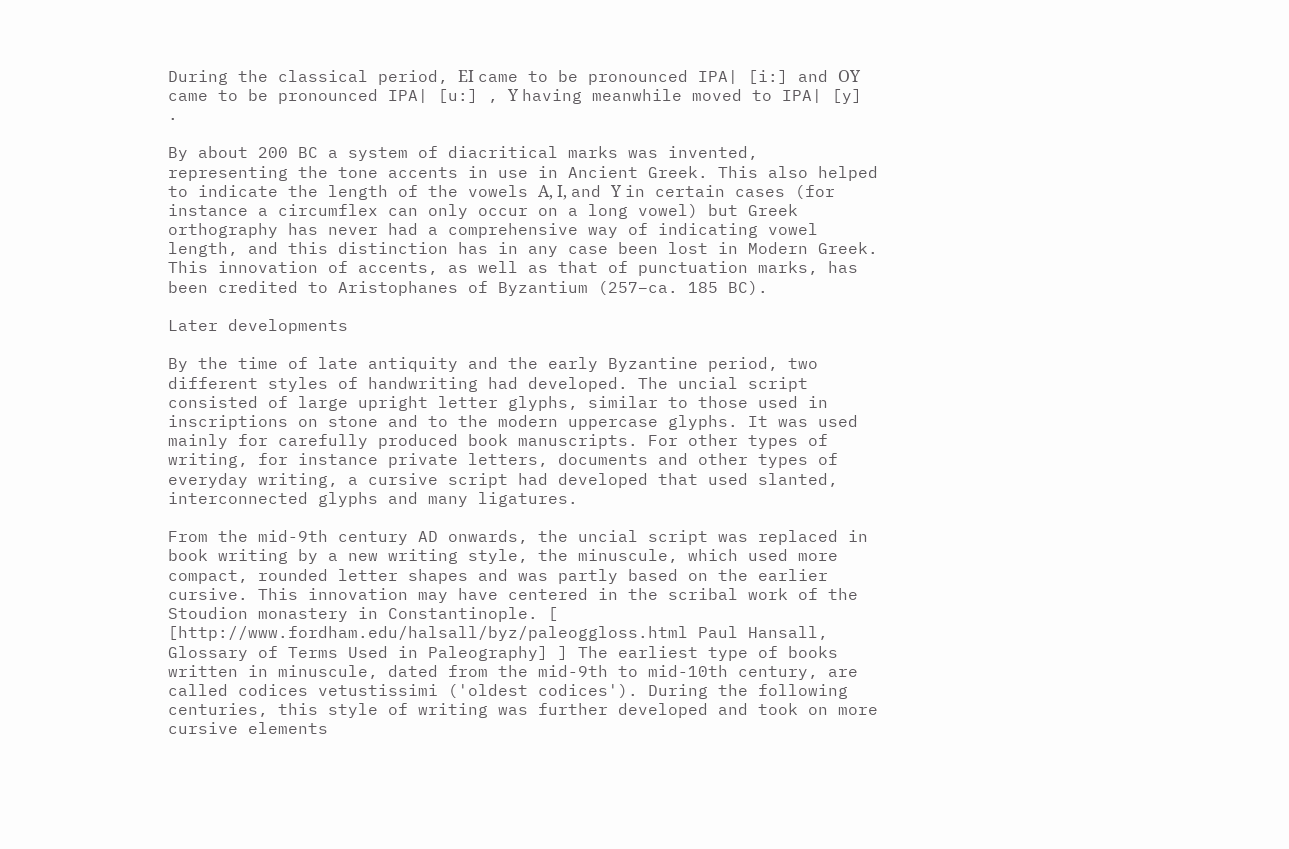During the classical period, ΕΙ came to be pronounced IPA| [i:] and ΟΥ came to be pronounced IPA| [u:] , Υ having meanwhile moved to IPA| [y] .

By about 200 BC a system of diacritical marks was invented, representing the tone accents in use in Ancient Greek. This also helped to indicate the length of the vowels Α, Ι, and Υ in certain cases (for instance a circumflex can only occur on a long vowel) but Greek orthography has never had a comprehensive way of indicating vowel length, and this distinction has in any case been lost in Modern Greek. This innovation of accents, as well as that of punctuation marks, has been credited to Aristophanes of Byzantium (257–ca. 185 BC).

Later developments

By the time of late antiquity and the early Byzantine period, two different styles of handwriting had developed. The uncial script consisted of large upright letter glyphs, similar to those used in inscriptions on stone and to the modern uppercase glyphs. It was used mainly for carefully produced book manuscripts. For other types of writing, for instance private letters, documents and other types of everyday writing, a cursive script had developed that used slanted, interconnected glyphs and many ligatures.

From the mid-9th century AD onwards, the uncial script was replaced in book writing by a new writing style, the minuscule, which used more compact, rounded letter shapes and was partly based on the earlier cursive. This innovation may have centered in the scribal work of the Stoudion monastery in Constantinople. [ [http://www.fordham.edu/halsall/byz/paleoggloss.html Paul Hansall, Glossary of Terms Used in Paleography] ] The earliest type of books written in minuscule, dated from the mid-9th to mid-10th century, are called codices vetustissimi ('oldest codices'). During the following centuries, this style of writing was further developed and took on more cursive elements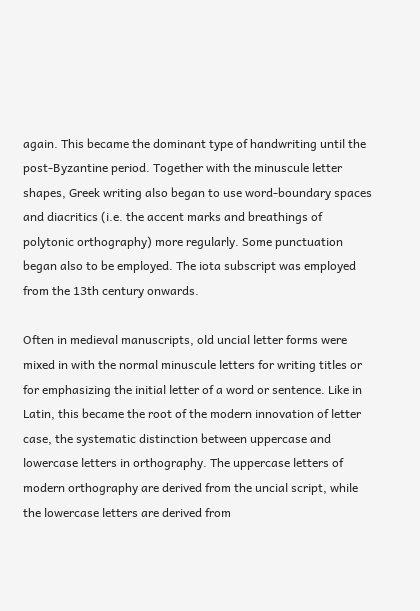again. This became the dominant type of handwriting until the post-Byzantine period. Together with the minuscule letter shapes, Greek writing also began to use word-boundary spaces and diacritics (i.e. the accent marks and breathings of polytonic orthography) more regularly. Some punctuation began also to be employed. The iota subscript was employed from the 13th century onwards.

Often in medieval manuscripts, old uncial letter forms were mixed in with the normal minuscule letters for writing titles or for emphasizing the initial letter of a word or sentence. Like in Latin, this became the root of the modern innovation of letter case, the systematic distinction between uppercase and lowercase letters in orthography. The uppercase letters of modern orthography are derived from the uncial script, while the lowercase letters are derived from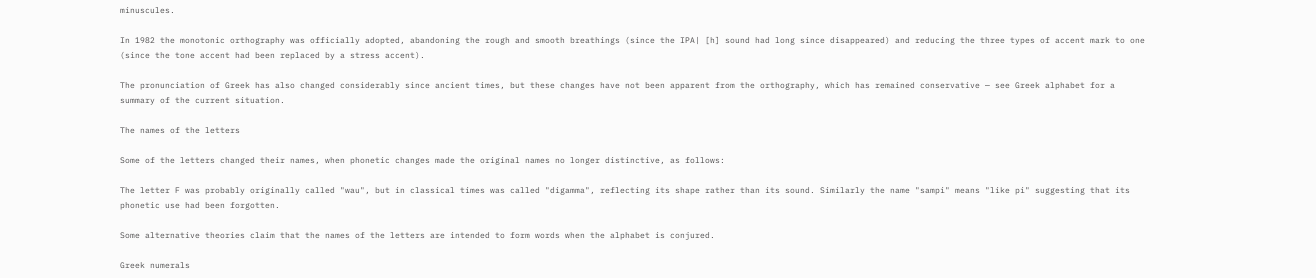minuscules.

In 1982 the monotonic orthography was officially adopted, abandoning the rough and smooth breathings (since the IPA| [h] sound had long since disappeared) and reducing the three types of accent mark to one (since the tone accent had been replaced by a stress accent).

The pronunciation of Greek has also changed considerably since ancient times, but these changes have not been apparent from the orthography, which has remained conservative — see Greek alphabet for a summary of the current situation.

The names of the letters

Some of the letters changed their names, when phonetic changes made the original names no longer distinctive, as follows:

The letter F was probably originally called "wau", but in classical times was called "digamma", reflecting its shape rather than its sound. Similarly the name "sampi" means "like pi" suggesting that its phonetic use had been forgotten.

Some alternative theories claim that the names of the letters are intended to form words when the alphabet is conjured.

Greek numerals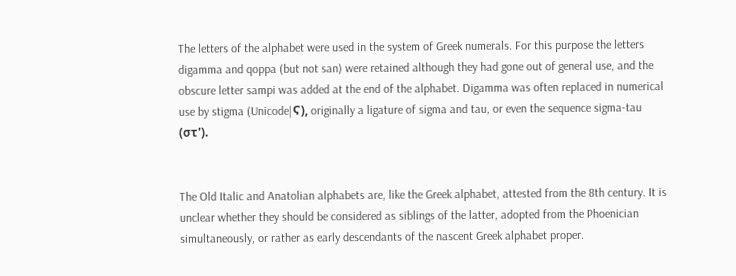The letters of the alphabet were used in the system of Greek numerals. For this purpose the letters digamma and qoppa (but not san) were retained although they had gone out of general use, and the obscure letter sampi was added at the end of the alphabet. Digamma was often replaced in numerical use by stigma (Unicode|Ϛ), originally a ligature of sigma and tau, or even the sequence sigma-tau (στ').


The Old Italic and Anatolian alphabets are, like the Greek alphabet, attested from the 8th century. It is unclear whether they should be considered as siblings of the latter, adopted from the Phoenician simultaneously, or rather as early descendants of the nascent Greek alphabet proper.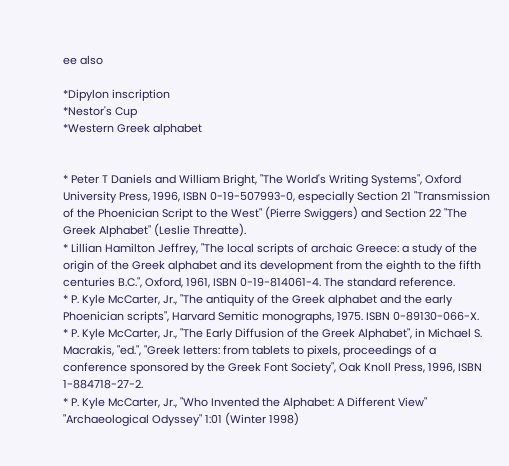ee also

*Dipylon inscription
*Nestor's Cup
*Western Greek alphabet


* Peter T Daniels and William Bright, "The World's Writing Systems", Oxford University Press, 1996, ISBN 0-19-507993-0, especially Section 21 "Transmission of the Phoenician Script to the West" (Pierre Swiggers) and Section 22 "The Greek Alphabet" (Leslie Threatte).
* Lillian Hamilton Jeffrey, "The local scripts of archaic Greece: a study of the origin of the Greek alphabet and its development from the eighth to the fifth centuries B.C.", Oxford, 1961, ISBN 0-19-814061-4. The standard reference.
* P. Kyle McCarter, Jr., "The antiquity of the Greek alphabet and the early Phoenician scripts", Harvard Semitic monographs, 1975. ISBN 0-89130-066-X.
* P. Kyle McCarter, Jr., "The Early Diffusion of the Greek Alphabet", in Michael S. Macrakis, "ed.", "Greek letters: from tablets to pixels, proceedings of a conference sponsored by the Greek Font Society", Oak Knoll Press, 1996, ISBN 1-884718-27-2.
* P. Kyle McCarter, Jr., "Who Invented the Alphabet: A Different View" "Archaeological Odyssey" 1:01 (Winter 1998)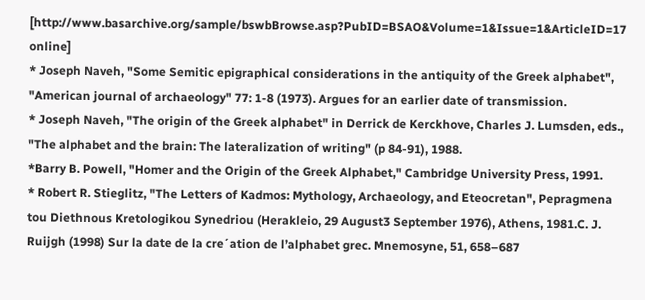[http://www.basarchive.org/sample/bswbBrowse.asp?PubID=BSAO&Volume=1&Issue=1&ArticleID=17 online]
* Joseph Naveh, "Some Semitic epigraphical considerations in the antiquity of the Greek alphabet", "American journal of archaeology" 77: 1-8 (1973). Argues for an earlier date of transmission.
* Joseph Naveh, "The origin of the Greek alphabet" in Derrick de Kerckhove, Charles J. Lumsden, eds., "The alphabet and the brain: The lateralization of writing" (p 84-91), 1988.
*Barry B. Powell, "Homer and the Origin of the Greek Alphabet," Cambridge University Press, 1991.
* Robert R. Stieglitz, "The Letters of Kadmos: Mythology, Archaeology, and Eteocretan", Pepragmena tou Diethnous Kretologikou Synedriou (Herakleio, 29 August3 September 1976), Athens, 1981.C. J. Ruijgh (1998) Sur la date de la cre´ation de l’alphabet grec. Mnemosyne, 51, 658–687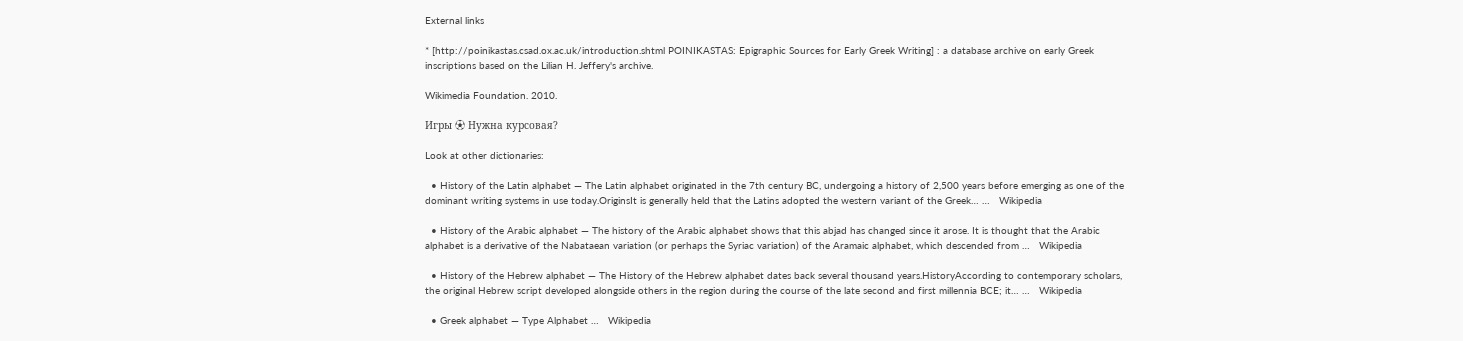External links

* [http://poinikastas.csad.ox.ac.uk/introduction.shtml POINIKASTAS: Epigraphic Sources for Early Greek Writing] : a database archive on early Greek inscriptions based on the Lilian H. Jeffery's archive.

Wikimedia Foundation. 2010.

Игры ⚽ Нужна курсовая?

Look at other dictionaries:

  • History of the Latin alphabet — The Latin alphabet originated in the 7th century BC, undergoing a history of 2,500 years before emerging as one of the dominant writing systems in use today.OriginsIt is generally held that the Latins adopted the western variant of the Greek… …   Wikipedia

  • History of the Arabic alphabet — The history of the Arabic alphabet shows that this abjad has changed since it arose. It is thought that the Arabic alphabet is a derivative of the Nabataean variation (or perhaps the Syriac variation) of the Aramaic alphabet, which descended from …   Wikipedia

  • History of the Hebrew alphabet — The History of the Hebrew alphabet dates back several thousand years.HistoryAccording to contemporary scholars, the original Hebrew script developed alongside others in the region during the course of the late second and first millennia BCE; it… …   Wikipedia

  • Greek alphabet — Type Alphabet …   Wikipedia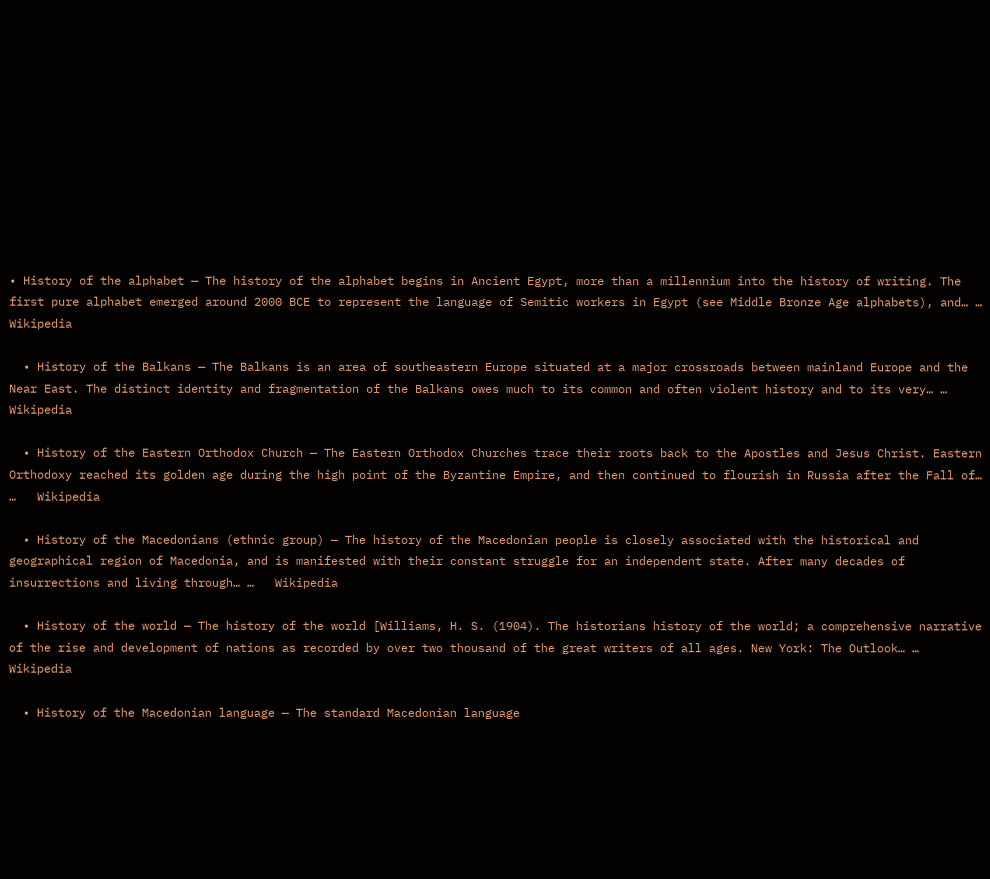• History of the alphabet — The history of the alphabet begins in Ancient Egypt, more than a millennium into the history of writing. The first pure alphabet emerged around 2000 BCE to represent the language of Semitic workers in Egypt (see Middle Bronze Age alphabets), and… …   Wikipedia

  • History of the Balkans — The Balkans is an area of southeastern Europe situated at a major crossroads between mainland Europe and the Near East. The distinct identity and fragmentation of the Balkans owes much to its common and often violent history and to its very… …   Wikipedia

  • History of the Eastern Orthodox Church — The Eastern Orthodox Churches trace their roots back to the Apostles and Jesus Christ. Eastern Orthodoxy reached its golden age during the high point of the Byzantine Empire, and then continued to flourish in Russia after the Fall of… …   Wikipedia

  • History of the Macedonians (ethnic group) — The history of the Macedonian people is closely associated with the historical and geographical region of Macedonia, and is manifested with their constant struggle for an independent state. After many decades of insurrections and living through… …   Wikipedia

  • History of the world — The history of the world [Williams, H. S. (1904). The historians history of the world; a comprehensive narrative of the rise and development of nations as recorded by over two thousand of the great writers of all ages. New York: The Outlook… …   Wikipedia

  • History of the Macedonian language — The standard Macedonian language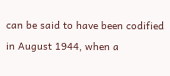can be said to have been codified in August 1944, when a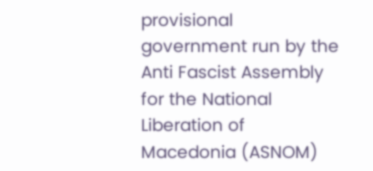provisional government run by the Anti Fascist Assembly for the National Liberation of Macedonia (ASNOM)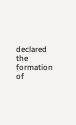declared the formation of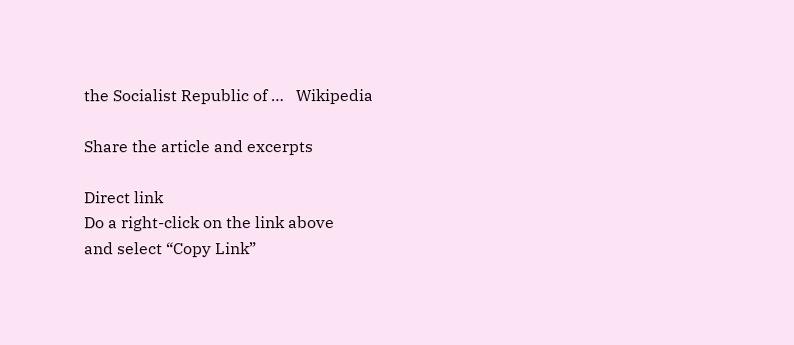the Socialist Republic of …   Wikipedia

Share the article and excerpts

Direct link
Do a right-click on the link above
and select “Copy Link”